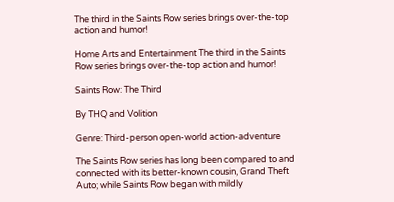The third in the Saints Row series brings over-the-top action and humor!

Home Arts and Entertainment The third in the Saints Row series brings over-the-top action and humor!

Saints Row: The Third

By THQ and Volition

Genre: Third-person open-world action-adventure

The Saints Row series has long been compared to and connected with its better-known cousin, Grand Theft Auto; while Saints Row began with mildly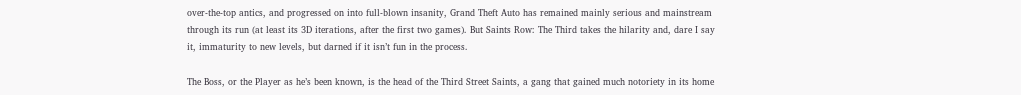over-the-top antics, and progressed on into full-blown insanity, Grand Theft Auto has remained mainly serious and mainstream through its run (at least its 3D iterations, after the first two games). But Saints Row: The Third takes the hilarity and, dare I say it, immaturity to new levels, but darned if it isn’t fun in the process.

The Boss, or the Player as he’s been known, is the head of the Third Street Saints, a gang that gained much notoriety in its home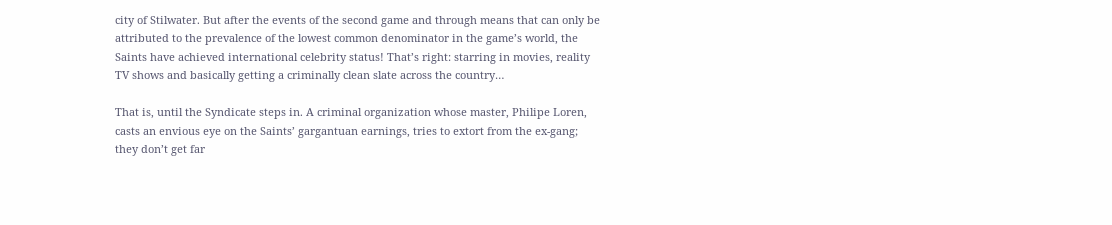city of Stilwater. But after the events of the second game and through means that can only be attributed to the prevalence of the lowest common denominator in the game’s world, the Saints have achieved international celebrity status! That’s right: starring in movies, reality TV shows and basically getting a criminally clean slate across the country…

That is, until the Syndicate steps in. A criminal organization whose master, Philipe Loren, casts an envious eye on the Saints’ gargantuan earnings, tries to extort from the ex-gang; they don’t get far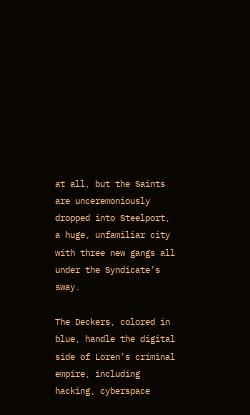at all, but the Saints are unceremoniously dropped into Steelport, a huge, unfamiliar city with three new gangs all under the Syndicate’s sway.

The Deckers, colored in blue, handle the digital side of Loren’s criminal empire, including hacking, cyberspace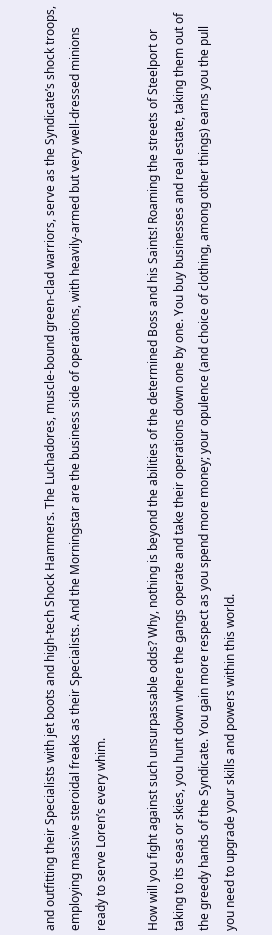and outfitting their Specialists with jet boots and high-tech Shock Hammers. The Luchadores, muscle-bound green-clad warriors, serve as the Syndicate’s shock troops, employing massive steroidal freaks as their Specialists. And the Morningstar are the business side of operations, with heavily-armed but very well-dressed minions ready to serve Loren’s every whim.

How will you fight against such unsurpassable odds? Why, nothing is beyond the abilities of the determined Boss and his Saints! Roaming the streets of Steelport or taking to its seas or skies, you hunt down where the gangs operate and take their operations down one by one. You buy businesses and real estate, taking them out of the greedy hands of the Syndicate. You gain more respect as you spend more money; your opulence (and choice of clothing, among other things) earns you the pull you need to upgrade your skills and powers within this world.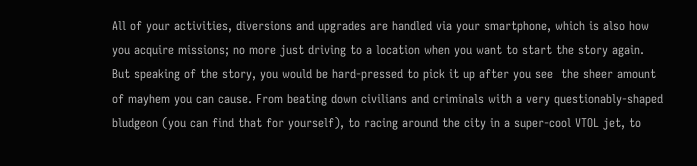All of your activities, diversions and upgrades are handled via your smartphone, which is also how you acquire missions; no more just driving to a location when you want to start the story again. But speaking of the story, you would be hard-pressed to pick it up after you see  the sheer amount of mayhem you can cause. From beating down civilians and criminals with a very questionably-shaped bludgeon (you can find that for yourself), to racing around the city in a super-cool VTOL jet, to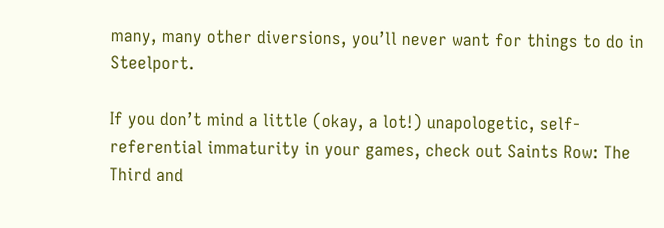many, many other diversions, you’ll never want for things to do in Steelport.

If you don’t mind a little (okay, a lot!) unapologetic, self-referential immaturity in your games, check out Saints Row: The Third and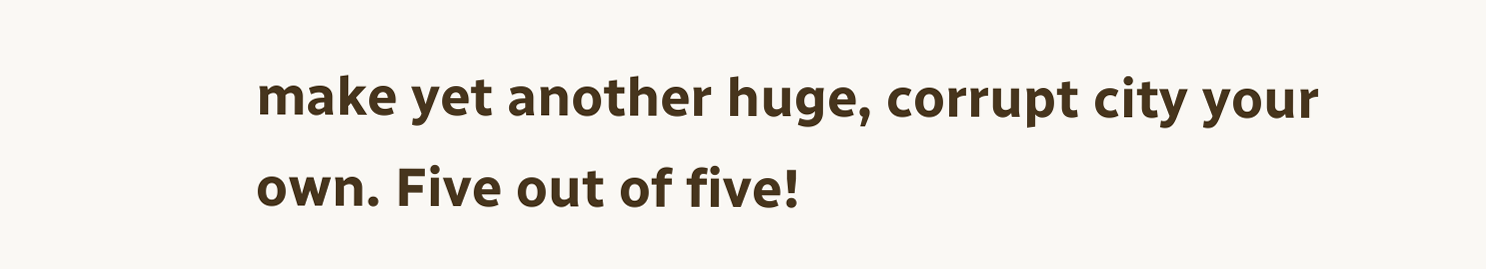make yet another huge, corrupt city your own. Five out of five!